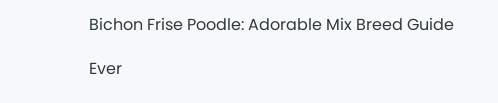Bichon Frise Poodle: Adorable Mix Breed Guide

Ever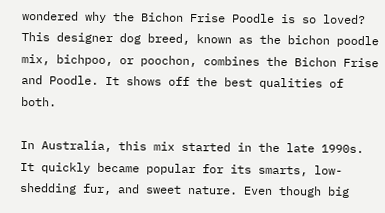wondered why the Bichon Frise Poodle is so loved? This designer dog breed, known as the bichon poodle mix, bichpoo, or poochon, combines the Bichon Frise and Poodle. It shows off the best qualities of both.

In Australia, this mix started in the late 1990s. It quickly became popular for its smarts, low-shedding fur, and sweet nature. Even though big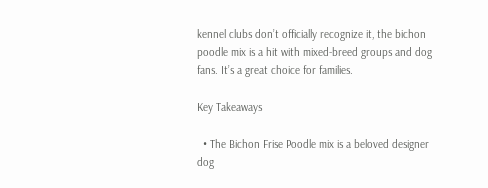kennel clubs don’t officially recognize it, the bichon poodle mix is a hit with mixed-breed groups and dog fans. It’s a great choice for families.

Key Takeaways

  • The Bichon Frise Poodle mix is a beloved designer dog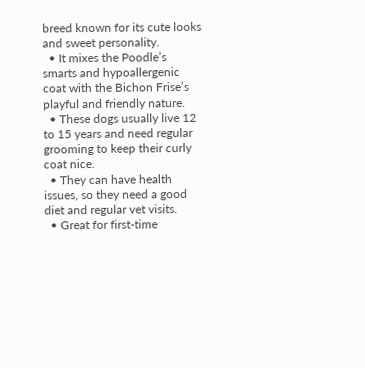breed known for its cute looks and sweet personality.
  • It mixes the Poodle’s smarts and hypoallergenic coat with the Bichon Frise’s playful and friendly nature.
  • These dogs usually live 12 to 15 years and need regular grooming to keep their curly coat nice.
  • They can have health issues, so they need a good diet and regular vet visits.
  • Great for first-time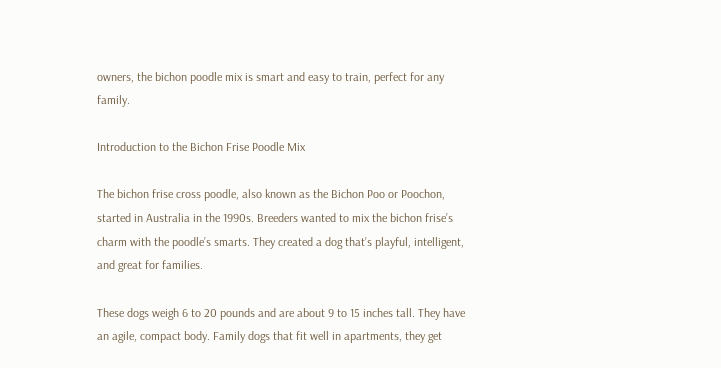owners, the bichon poodle mix is smart and easy to train, perfect for any family.

Introduction to the Bichon Frise Poodle Mix

The bichon frise cross poodle, also known as the Bichon Poo or Poochon, started in Australia in the 1990s. Breeders wanted to mix the bichon frise’s charm with the poodle’s smarts. They created a dog that’s playful, intelligent, and great for families.

These dogs weigh 6 to 20 pounds and are about 9 to 15 inches tall. They have an agile, compact body. Family dogs that fit well in apartments, they get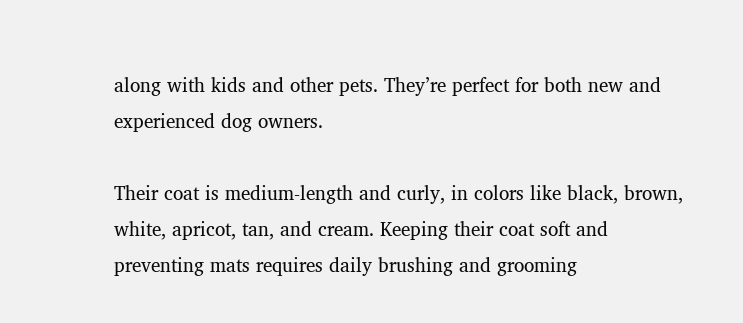along with kids and other pets. They’re perfect for both new and experienced dog owners.

Their coat is medium-length and curly, in colors like black, brown, white, apricot, tan, and cream. Keeping their coat soft and preventing mats requires daily brushing and grooming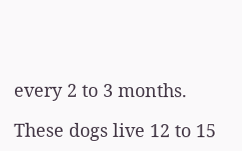every 2 to 3 months.

These dogs live 12 to 15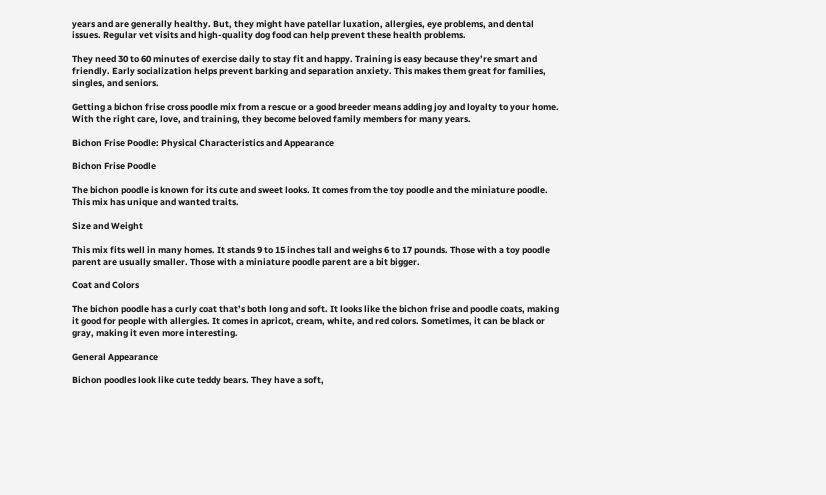years and are generally healthy. But, they might have patellar luxation, allergies, eye problems, and dental issues. Regular vet visits and high-quality dog food can help prevent these health problems.

They need 30 to 60 minutes of exercise daily to stay fit and happy. Training is easy because they’re smart and friendly. Early socialization helps prevent barking and separation anxiety. This makes them great for families, singles, and seniors.

Getting a bichon frise cross poodle mix from a rescue or a good breeder means adding joy and loyalty to your home. With the right care, love, and training, they become beloved family members for many years.

Bichon Frise Poodle: Physical Characteristics and Appearance

Bichon Frise Poodle

The bichon poodle is known for its cute and sweet looks. It comes from the toy poodle and the miniature poodle. This mix has unique and wanted traits.

Size and Weight

This mix fits well in many homes. It stands 9 to 15 inches tall and weighs 6 to 17 pounds. Those with a toy poodle parent are usually smaller. Those with a miniature poodle parent are a bit bigger.

Coat and Colors

The bichon poodle has a curly coat that’s both long and soft. It looks like the bichon frise and poodle coats, making it good for people with allergies. It comes in apricot, cream, white, and red colors. Sometimes, it can be black or gray, making it even more interesting.

General Appearance

Bichon poodles look like cute teddy bears. They have a soft,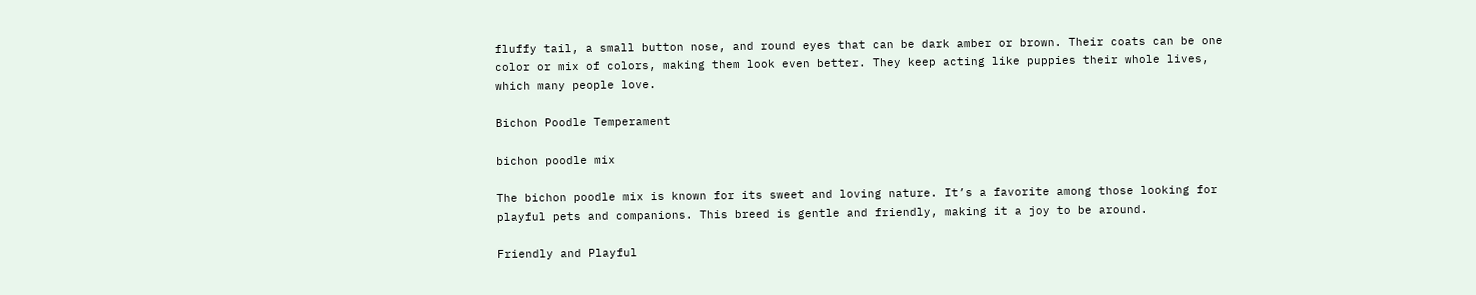fluffy tail, a small button nose, and round eyes that can be dark amber or brown. Their coats can be one color or mix of colors, making them look even better. They keep acting like puppies their whole lives, which many people love.

Bichon Poodle Temperament

bichon poodle mix

The bichon poodle mix is known for its sweet and loving nature. It’s a favorite among those looking for playful pets and companions. This breed is gentle and friendly, making it a joy to be around.

Friendly and Playful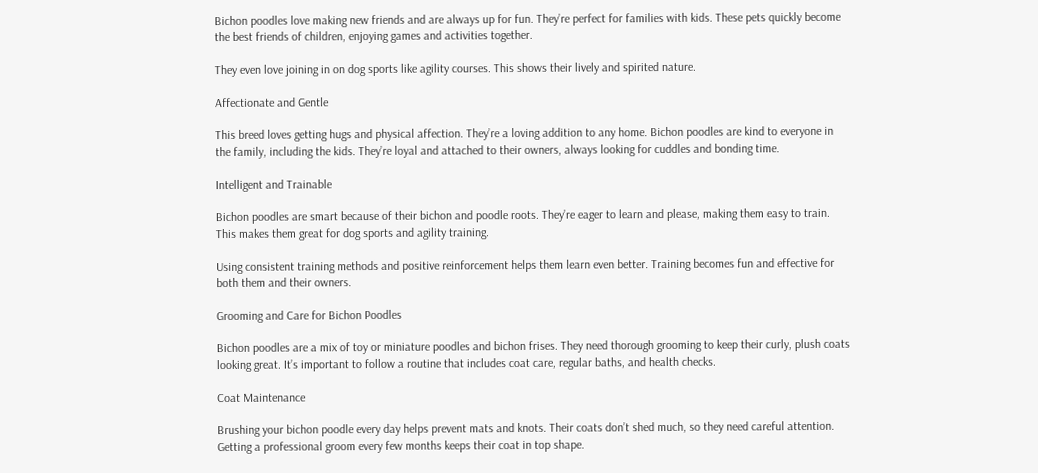Bichon poodles love making new friends and are always up for fun. They’re perfect for families with kids. These pets quickly become the best friends of children, enjoying games and activities together.

They even love joining in on dog sports like agility courses. This shows their lively and spirited nature.

Affectionate and Gentle

This breed loves getting hugs and physical affection. They’re a loving addition to any home. Bichon poodles are kind to everyone in the family, including the kids. They’re loyal and attached to their owners, always looking for cuddles and bonding time.

Intelligent and Trainable

Bichon poodles are smart because of their bichon and poodle roots. They’re eager to learn and please, making them easy to train. This makes them great for dog sports and agility training.

Using consistent training methods and positive reinforcement helps them learn even better. Training becomes fun and effective for both them and their owners.

Grooming and Care for Bichon Poodles

Bichon poodles are a mix of toy or miniature poodles and bichon frises. They need thorough grooming to keep their curly, plush coats looking great. It’s important to follow a routine that includes coat care, regular baths, and health checks.

Coat Maintenance

Brushing your bichon poodle every day helps prevent mats and knots. Their coats don’t shed much, so they need careful attention. Getting a professional groom every few months keeps their coat in top shape.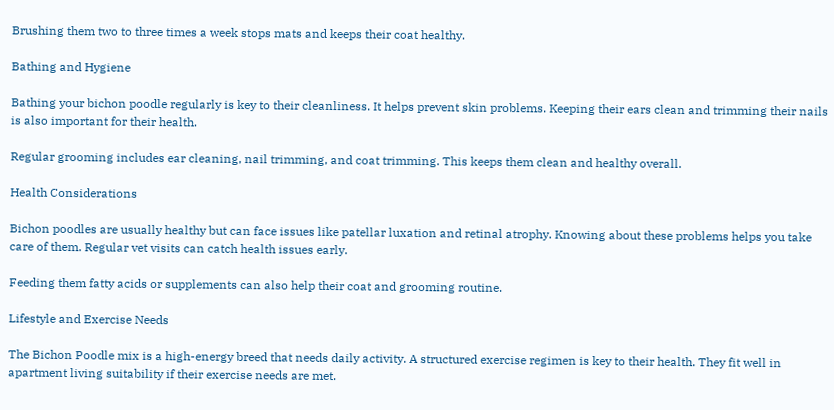Brushing them two to three times a week stops mats and keeps their coat healthy.

Bathing and Hygiene

Bathing your bichon poodle regularly is key to their cleanliness. It helps prevent skin problems. Keeping their ears clean and trimming their nails is also important for their health.

Regular grooming includes ear cleaning, nail trimming, and coat trimming. This keeps them clean and healthy overall.

Health Considerations

Bichon poodles are usually healthy but can face issues like patellar luxation and retinal atrophy. Knowing about these problems helps you take care of them. Regular vet visits can catch health issues early.

Feeding them fatty acids or supplements can also help their coat and grooming routine.

Lifestyle and Exercise Needs

The Bichon Poodle mix is a high-energy breed that needs daily activity. A structured exercise regimen is key to their health. They fit well in apartment living suitability if their exercise needs are met.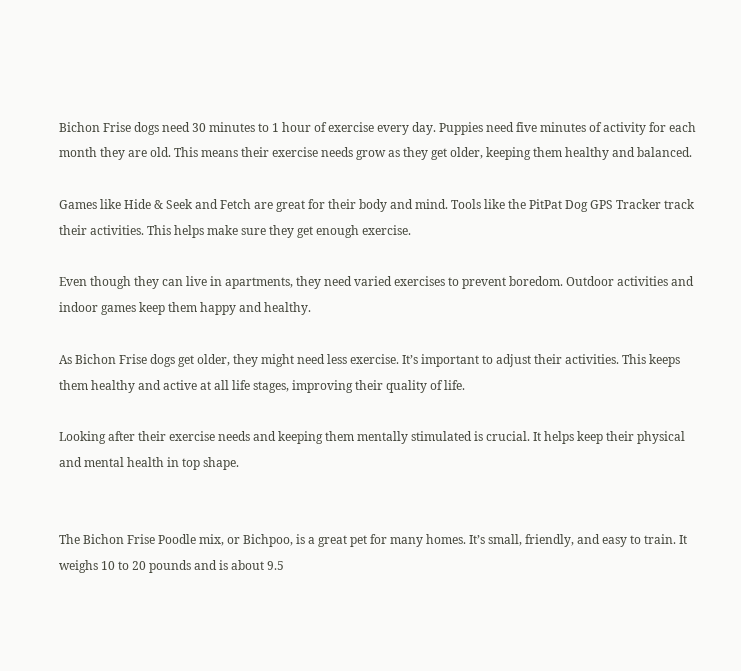Bichon Frise dogs need 30 minutes to 1 hour of exercise every day. Puppies need five minutes of activity for each month they are old. This means their exercise needs grow as they get older, keeping them healthy and balanced.

Games like Hide & Seek and Fetch are great for their body and mind. Tools like the PitPat Dog GPS Tracker track their activities. This helps make sure they get enough exercise.

Even though they can live in apartments, they need varied exercises to prevent boredom. Outdoor activities and indoor games keep them happy and healthy.

As Bichon Frise dogs get older, they might need less exercise. It’s important to adjust their activities. This keeps them healthy and active at all life stages, improving their quality of life.

Looking after their exercise needs and keeping them mentally stimulated is crucial. It helps keep their physical and mental health in top shape.


The Bichon Frise Poodle mix, or Bichpoo, is a great pet for many homes. It’s small, friendly, and easy to train. It weighs 10 to 20 pounds and is about 9.5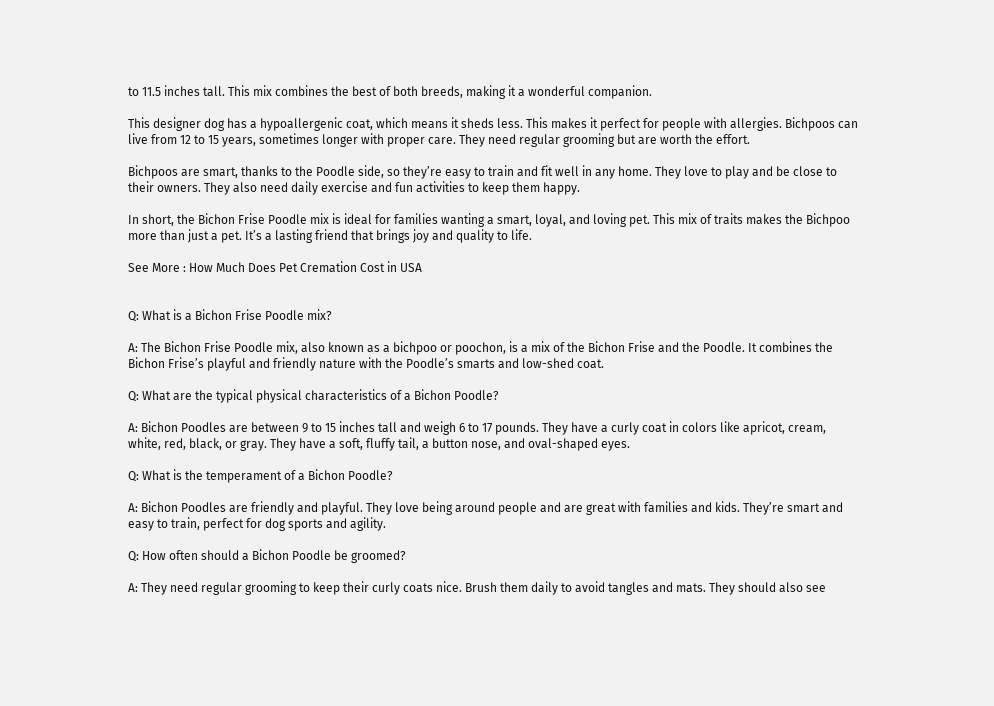to 11.5 inches tall. This mix combines the best of both breeds, making it a wonderful companion.

This designer dog has a hypoallergenic coat, which means it sheds less. This makes it perfect for people with allergies. Bichpoos can live from 12 to 15 years, sometimes longer with proper care. They need regular grooming but are worth the effort.

Bichpoos are smart, thanks to the Poodle side, so they’re easy to train and fit well in any home. They love to play and be close to their owners. They also need daily exercise and fun activities to keep them happy.

In short, the Bichon Frise Poodle mix is ideal for families wanting a smart, loyal, and loving pet. This mix of traits makes the Bichpoo more than just a pet. It’s a lasting friend that brings joy and quality to life.

See More : How Much Does Pet Cremation Cost in USA


Q: What is a Bichon Frise Poodle mix?

A: The Bichon Frise Poodle mix, also known as a bichpoo or poochon, is a mix of the Bichon Frise and the Poodle. It combines the Bichon Frise’s playful and friendly nature with the Poodle’s smarts and low-shed coat.

Q: What are the typical physical characteristics of a Bichon Poodle?

A: Bichon Poodles are between 9 to 15 inches tall and weigh 6 to 17 pounds. They have a curly coat in colors like apricot, cream, white, red, black, or gray. They have a soft, fluffy tail, a button nose, and oval-shaped eyes.

Q: What is the temperament of a Bichon Poodle?

A: Bichon Poodles are friendly and playful. They love being around people and are great with families and kids. They’re smart and easy to train, perfect for dog sports and agility.

Q: How often should a Bichon Poodle be groomed?

A: They need regular grooming to keep their curly coats nice. Brush them daily to avoid tangles and mats. They should also see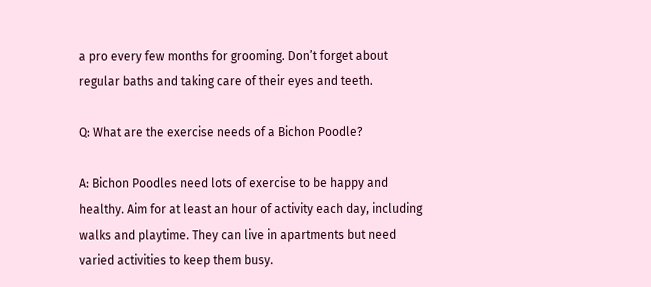a pro every few months for grooming. Don’t forget about regular baths and taking care of their eyes and teeth.

Q: What are the exercise needs of a Bichon Poodle?

A: Bichon Poodles need lots of exercise to be happy and healthy. Aim for at least an hour of activity each day, including walks and playtime. They can live in apartments but need varied activities to keep them busy.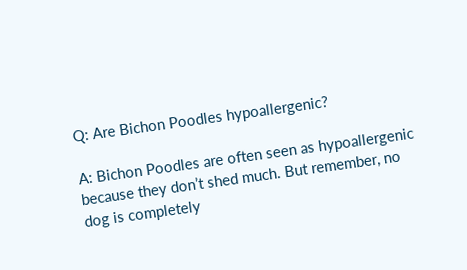Q: Are Bichon Poodles hypoallergenic?

A: Bichon Poodles are often seen as hypoallergenic because they don’t shed much. But remember, no dog is completely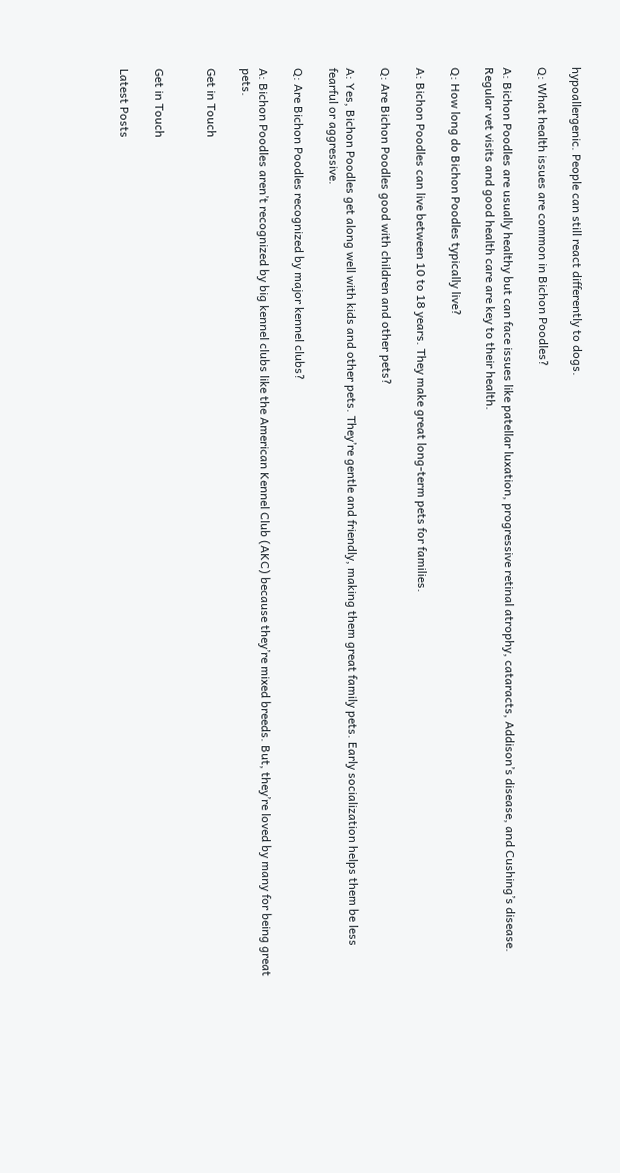hypoallergenic. People can still react differently to dogs.

Q: What health issues are common in Bichon Poodles?

A: Bichon Poodles are usually healthy but can face issues like patellar luxation, progressive retinal atrophy, cataracts, Addison’s disease, and Cushing’s disease. Regular vet visits and good health care are key to their health.

Q: How long do Bichon Poodles typically live?

A: Bichon Poodles can live between 10 to 18 years. They make great long-term pets for families.

Q: Are Bichon Poodles good with children and other pets?

A: Yes, Bichon Poodles get along well with kids and other pets. They’re gentle and friendly, making them great family pets. Early socialization helps them be less fearful or aggressive.

Q: Are Bichon Poodles recognized by major kennel clubs?

A: Bichon Poodles aren’t recognized by big kennel clubs like the American Kennel Club (AKC) because they’re mixed breeds. But, they’re loved by many for being great pets.

Get in Touch


Get in Touch

Latest Posts